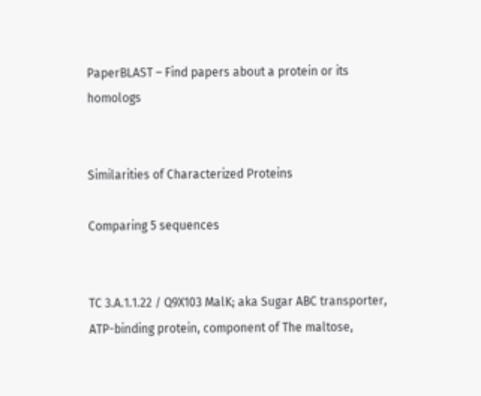PaperBLAST – Find papers about a protein or its homologs


Similarities of Characterized Proteins

Comparing 5 sequences


TC 3.A.1.1.22 / Q9X103 MalK; aka Sugar ABC transporter, ATP-binding protein, component of The maltose,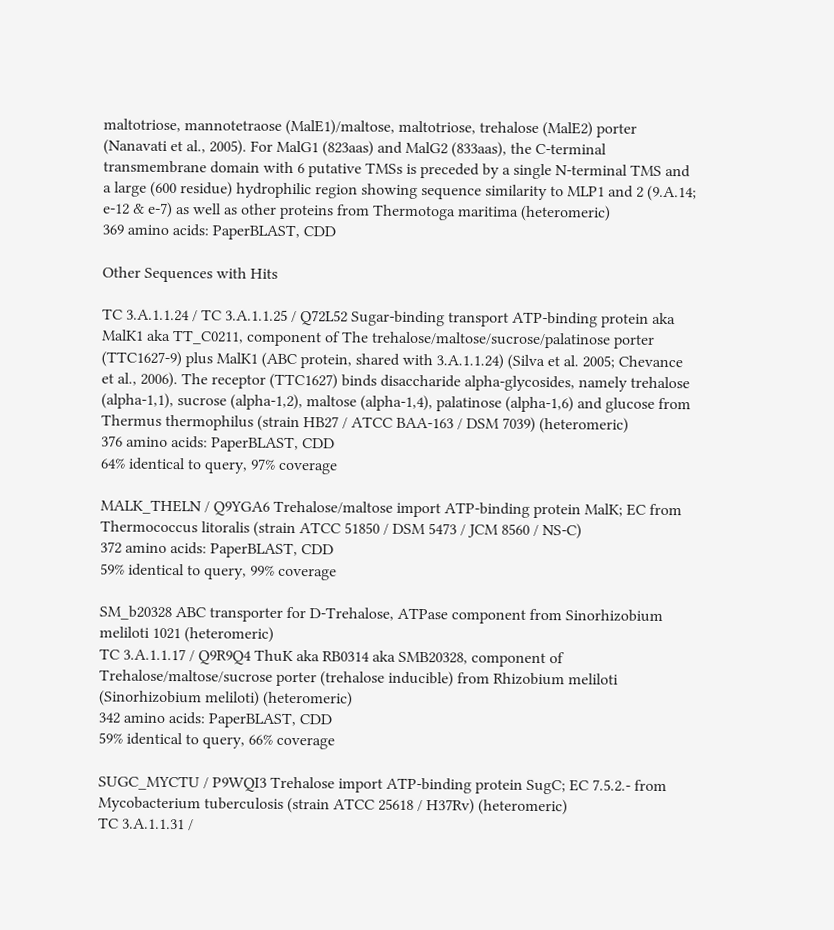maltotriose, mannotetraose (MalE1)/maltose, maltotriose, trehalose (MalE2) porter (Nanavati et al., 2005). For MalG1 (823aas) and MalG2 (833aas), the C-terminal transmembrane domain with 6 putative TMSs is preceded by a single N-terminal TMS and a large (600 residue) hydrophilic region showing sequence similarity to MLP1 and 2 (9.A.14; e-12 & e-7) as well as other proteins from Thermotoga maritima (heteromeric)
369 amino acids: PaperBLAST, CDD

Other Sequences with Hits

TC 3.A.1.1.24 / TC 3.A.1.1.25 / Q72L52 Sugar-binding transport ATP-binding protein aka MalK1 aka TT_C0211, component of The trehalose/maltose/sucrose/palatinose porter (TTC1627-9) plus MalK1 (ABC protein, shared with 3.A.1.1.24) (Silva et al. 2005; Chevance et al., 2006). The receptor (TTC1627) binds disaccharide alpha-glycosides, namely trehalose (alpha-1,1), sucrose (alpha-1,2), maltose (alpha-1,4), palatinose (alpha-1,6) and glucose from Thermus thermophilus (strain HB27 / ATCC BAA-163 / DSM 7039) (heteromeric)
376 amino acids: PaperBLAST, CDD
64% identical to query, 97% coverage

MALK_THELN / Q9YGA6 Trehalose/maltose import ATP-binding protein MalK; EC from Thermococcus litoralis (strain ATCC 51850 / DSM 5473 / JCM 8560 / NS-C)
372 amino acids: PaperBLAST, CDD
59% identical to query, 99% coverage

SM_b20328 ABC transporter for D-Trehalose, ATPase component from Sinorhizobium meliloti 1021 (heteromeric)
TC 3.A.1.1.17 / Q9R9Q4 ThuK aka RB0314 aka SMB20328, component of Trehalose/maltose/sucrose porter (trehalose inducible) from Rhizobium meliloti (Sinorhizobium meliloti) (heteromeric)
342 amino acids: PaperBLAST, CDD
59% identical to query, 66% coverage

SUGC_MYCTU / P9WQI3 Trehalose import ATP-binding protein SugC; EC 7.5.2.- from Mycobacterium tuberculosis (strain ATCC 25618 / H37Rv) (heteromeric)
TC 3.A.1.1.31 /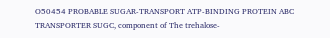O50454 PROBABLE SUGAR-TRANSPORT ATP-BINDING PROTEIN ABC TRANSPORTER SUGC, component of The trehalose-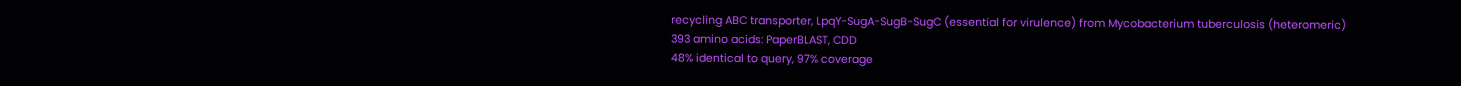recycling ABC transporter, LpqY-SugA-SugB-SugC (essential for virulence) from Mycobacterium tuberculosis (heteromeric)
393 amino acids: PaperBLAST, CDD
48% identical to query, 97% coverage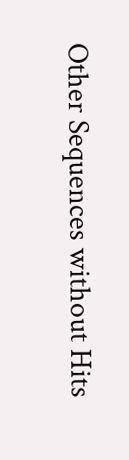Other Sequences without Hits